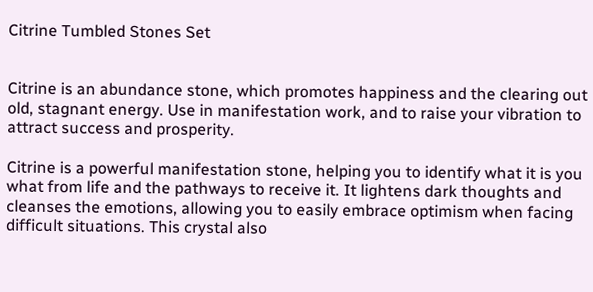Citrine Tumbled Stones Set


Citrine is an abundance stone, which promotes happiness and the clearing out old, stagnant energy. Use in manifestation work, and to raise your vibration to attract success and prosperity.

Citrine is a powerful manifestation stone, helping you to identify what it is you what from life and the pathways to receive it. It lightens dark thoughts and cleanses the emotions, allowing you to easily embrace optimism when facing difficult situations. This crystal also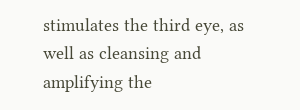stimulates the third eye, as well as cleansing and amplifying the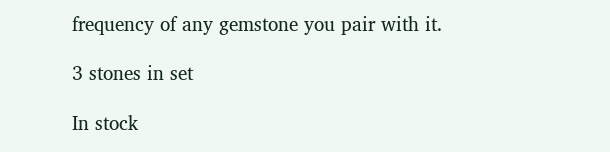frequency of any gemstone you pair with it.

3 stones in set

In stock